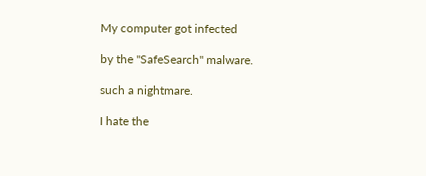My computer got infected

by the "SafeSearch" malware.

such a nightmare.

I hate the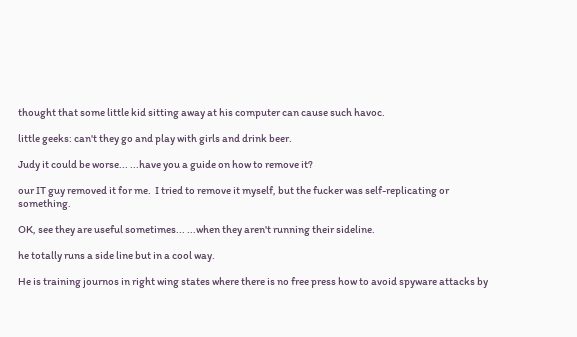thought that some little kid sitting away at his computer can cause such havoc.

little geeks: can't they go and play with girls and drink beer.

Judy it could be worse... ...have you a guide on how to remove it?

our IT guy removed it for me.  I tried to remove it myself, but the fucker was self-replicating or something.

OK, see they are useful sometimes... ...when they aren't running their sideline.

he totally runs a side line but in a cool way.

He is training journos in right wing states where there is no free press how to avoid spyware attacks by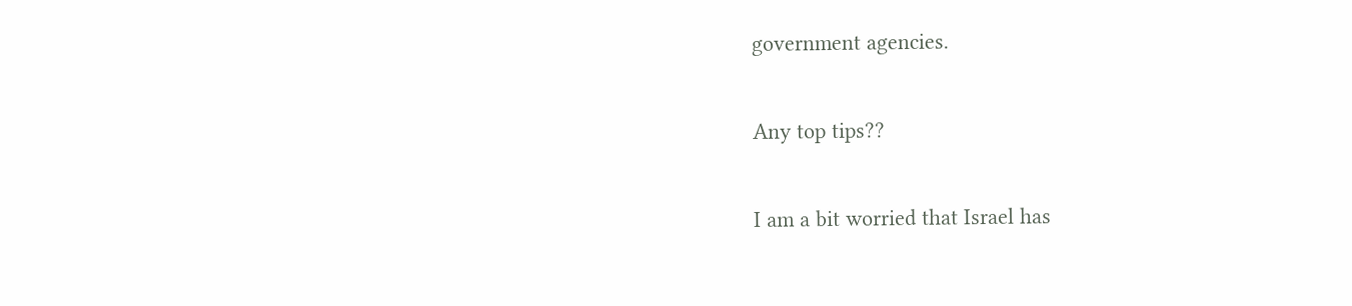government agencies.

Any top tips??

I am a bit worried that Israel has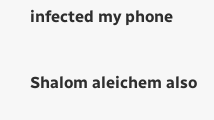infected my phone

Shalom aleichem also